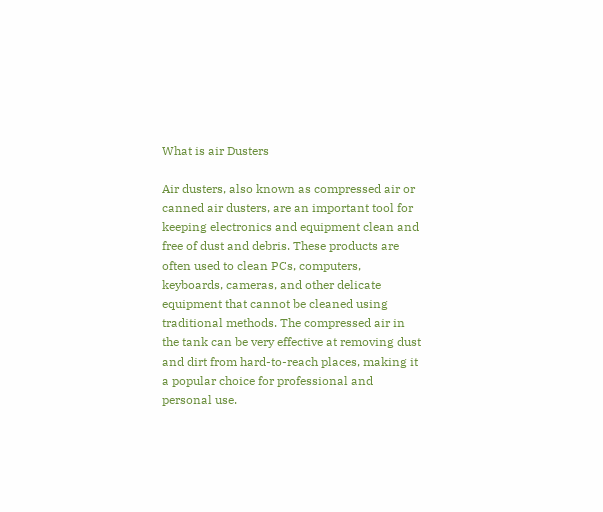What is air Dusters

Air dusters, also known as compressed air or canned air dusters, are an important tool for keeping electronics and equipment clean and free of dust and debris. These products are often used to clean PCs, computers, keyboards, cameras, and other delicate equipment that cannot be cleaned using traditional methods. The compressed air in the tank can be very effective at removing dust and dirt from hard-to-reach places, making it a popular choice for professional and personal use.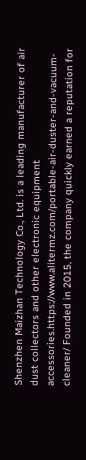Shenzhen Maizhan Technology Co., Ltd. is a leading manufacturer of air dust collectors and other electronic equipment accessories.https://www.alitermz.com/portable-air-duster-and-vacuum-cleaner/ Founded in 2015, the company quickly earned a reputation for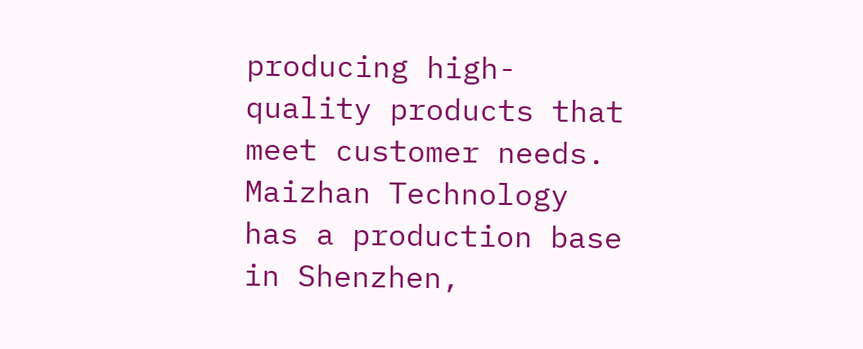producing high-quality products that meet customer needs. Maizhan Technology has a production base in Shenzhen,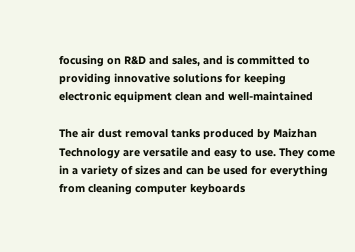focusing on R&D and sales, and is committed to providing innovative solutions for keeping electronic equipment clean and well-maintained

The air dust removal tanks produced by Maizhan Technology are versatile and easy to use. They come in a variety of sizes and can be used for everything from cleaning computer keyboards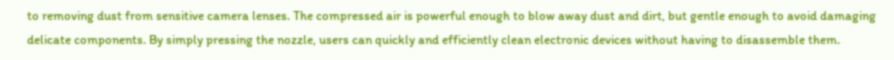to removing dust from sensitive camera lenses. The compressed air is powerful enough to blow away dust and dirt, but gentle enough to avoid damaging delicate components. By simply pressing the nozzle, users can quickly and efficiently clean electronic devices without having to disassemble them.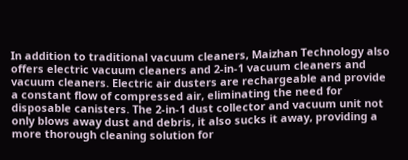In addition to traditional vacuum cleaners, Maizhan Technology also offers electric vacuum cleaners and 2-in-1 vacuum cleaners and vacuum cleaners. Electric air dusters are rechargeable and provide a constant flow of compressed air, eliminating the need for disposable canisters. The 2-in-1 dust collector and vacuum unit not only blows away dust and debris, it also sucks it away, providing a more thorough cleaning solution for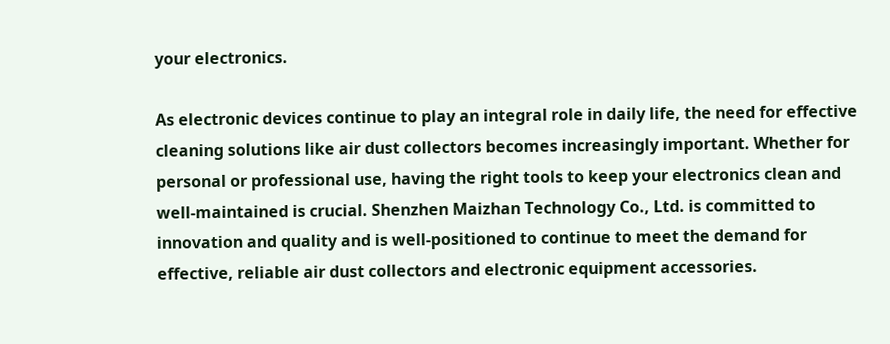your electronics.

As electronic devices continue to play an integral role in daily life, the need for effective cleaning solutions like air dust collectors becomes increasingly important. Whether for personal or professional use, having the right tools to keep your electronics clean and well-maintained is crucial. Shenzhen Maizhan Technology Co., Ltd. is committed to innovation and quality and is well-positioned to continue to meet the demand for effective, reliable air dust collectors and electronic equipment accessories.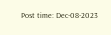Post time: Dec-08-2023